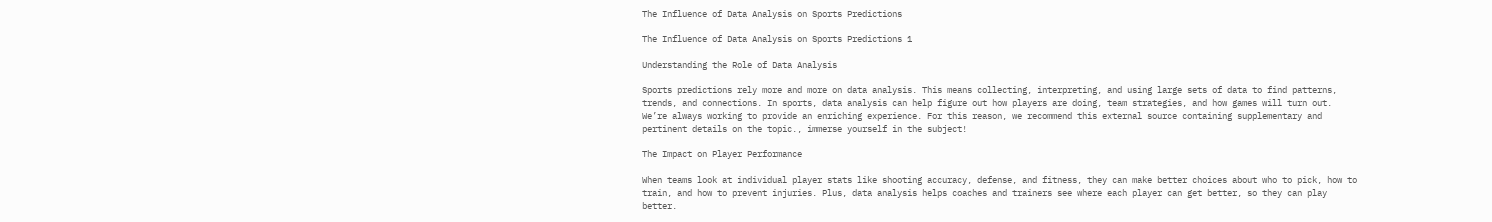The Influence of Data Analysis on Sports Predictions

The Influence of Data Analysis on Sports Predictions 1

Understanding the Role of Data Analysis

Sports predictions rely more and more on data analysis. This means collecting, interpreting, and using large sets of data to find patterns, trends, and connections. In sports, data analysis can help figure out how players are doing, team strategies, and how games will turn out. We’re always working to provide an enriching experience. For this reason, we recommend this external source containing supplementary and pertinent details on the topic., immerse yourself in the subject!

The Impact on Player Performance

When teams look at individual player stats like shooting accuracy, defense, and fitness, they can make better choices about who to pick, how to train, and how to prevent injuries. Plus, data analysis helps coaches and trainers see where each player can get better, so they can play better.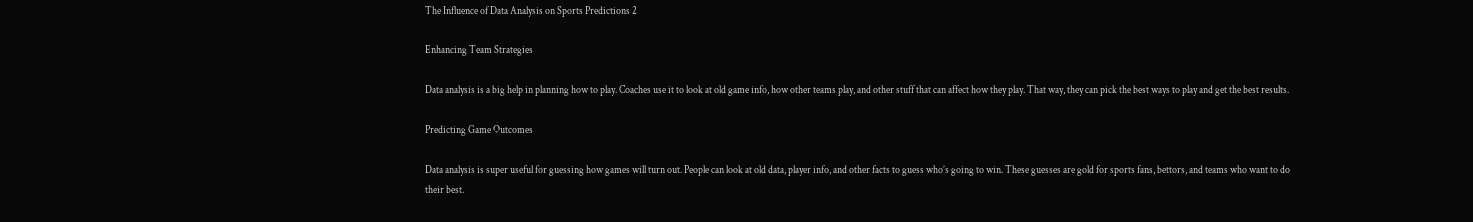The Influence of Data Analysis on Sports Predictions 2

Enhancing Team Strategies

Data analysis is a big help in planning how to play. Coaches use it to look at old game info, how other teams play, and other stuff that can affect how they play. That way, they can pick the best ways to play and get the best results.

Predicting Game Outcomes

Data analysis is super useful for guessing how games will turn out. People can look at old data, player info, and other facts to guess who’s going to win. These guesses are gold for sports fans, bettors, and teams who want to do their best.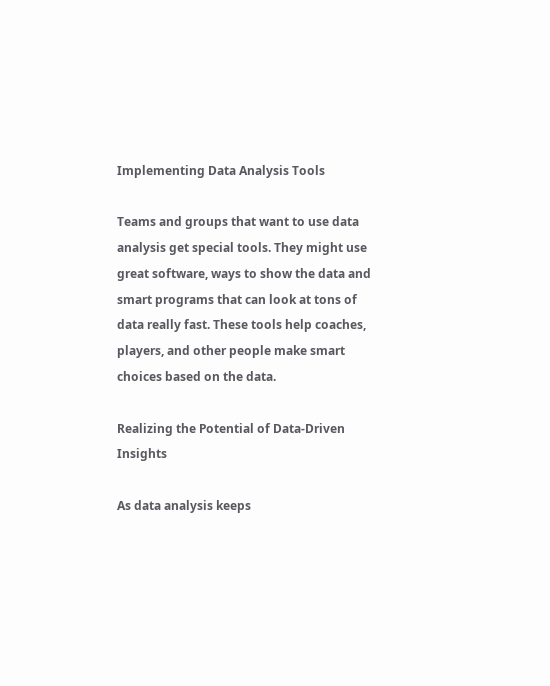Implementing Data Analysis Tools

Teams and groups that want to use data analysis get special tools. They might use great software, ways to show the data and smart programs that can look at tons of data really fast. These tools help coaches, players, and other people make smart choices based on the data.

Realizing the Potential of Data-Driven Insights

As data analysis keeps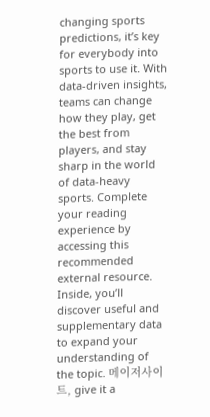changing sports predictions, it’s key for everybody into sports to use it. With data-driven insights, teams can change how they play, get the best from players, and stay sharp in the world of data-heavy sports. Complete your reading experience by accessing this recommended external resource. Inside, you’ll discover useful and supplementary data to expand your understanding of the topic. 메이저사이트, give it a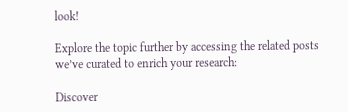look!

Explore the topic further by accessing the related posts we’ve curated to enrich your research:

Discover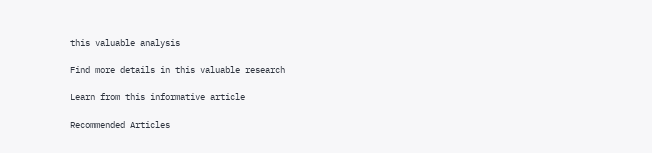this valuable analysis

Find more details in this valuable research

Learn from this informative article

Recommended Articles